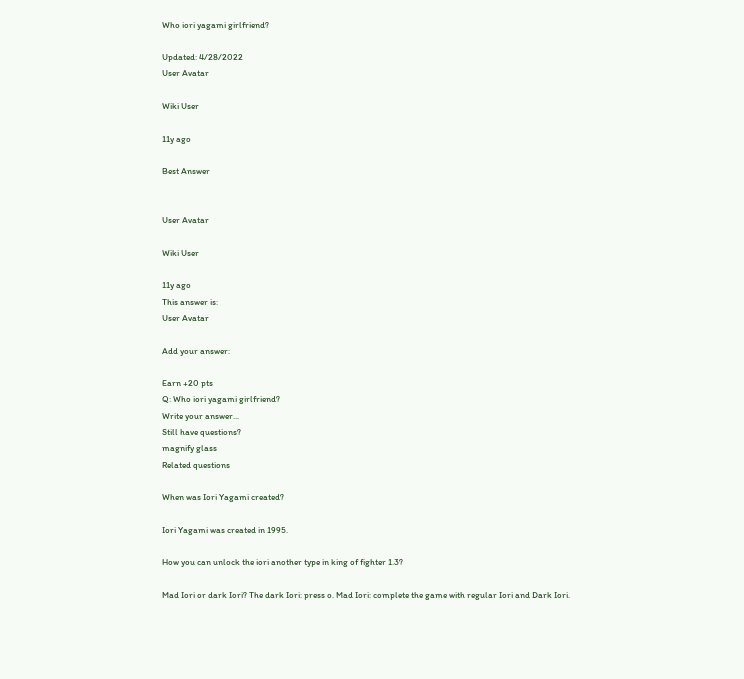Who iori yagami girlfriend?

Updated: 4/28/2022
User Avatar

Wiki User

11y ago

Best Answer


User Avatar

Wiki User

11y ago
This answer is:
User Avatar

Add your answer:

Earn +20 pts
Q: Who iori yagami girlfriend?
Write your answer...
Still have questions?
magnify glass
Related questions

When was Iori Yagami created?

Iori Yagami was created in 1995.

How you can unlock the iori another type in king of fighter 1.3?

Mad Iori or dark Iori? The dark Iori: press o. Mad Iori: complete the game with regular Iori and Dark Iori.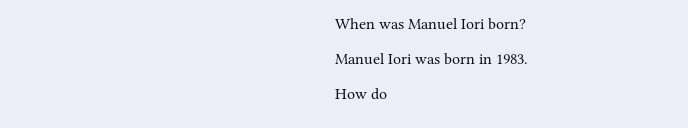When was Manuel Iori born?

Manuel Iori was born in 1983.

How do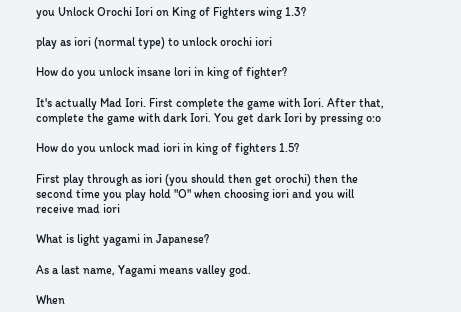you Unlock Orochi Iori on King of Fighters wing 1.3?

play as iori (normal type) to unlock orochi iori

How do you unlock insane lori in king of fighter?

It's actually Mad Iori. First complete the game with Iori. After that, complete the game with dark Iori. You get dark Iori by pressing o:o

How do you unlock mad iori in king of fighters 1.5?

First play through as iori (you should then get orochi) then the second time you play hold "O" when choosing iori and you will receive mad iori

What is light yagami in Japanese?

As a last name, Yagami means valley god.

When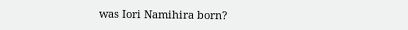was Iori Namihira born?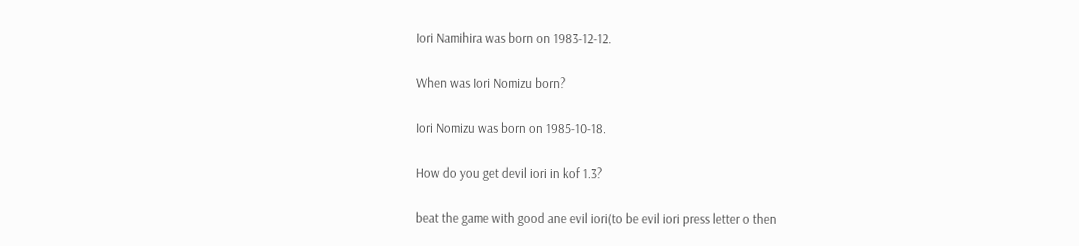Iori Namihira was born on 1983-12-12.

When was Iori Nomizu born?

Iori Nomizu was born on 1985-10-18.

How do you get devil iori in kof 1.3?

beat the game with good ane evil iori(to be evil iori press letter o then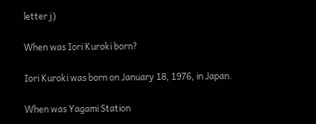letter j)

When was Iori Kuroki born?

Iori Kuroki was born on January 18, 1976, in Japan.

When was Yagami Station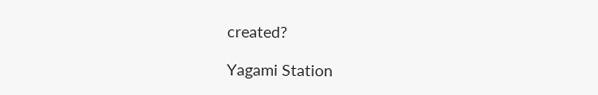created?

Yagami Station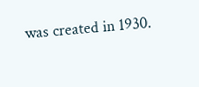was created in 1930.